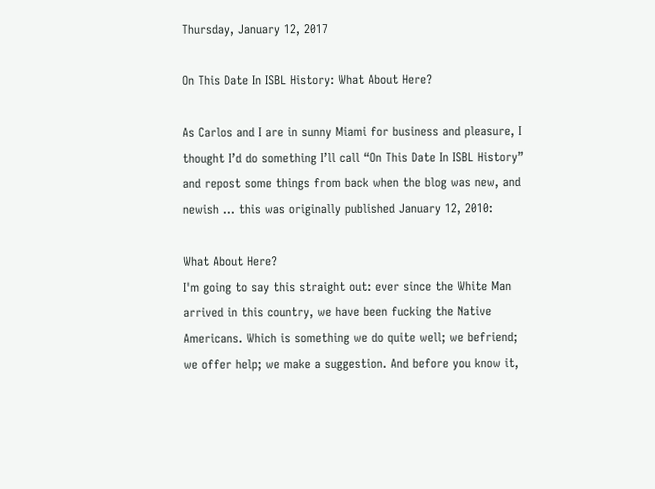Thursday, January 12, 2017

On This Date In ISBL History: What About Here?

As Carlos and I are in sunny Miami for business and pleasure, I thought I’d do something I’ll call “On This Date In ISBL History” and repost some things from back when the blog was new, and newish … this was originally published January 12, 2010:

What About Here?
I'm going to say this straight out: ever since the White Man arrived in this country, we have been fucking the Native Americans. Which is something we do quite well; we befriend; we offer help; we make a suggestion. And before you know it,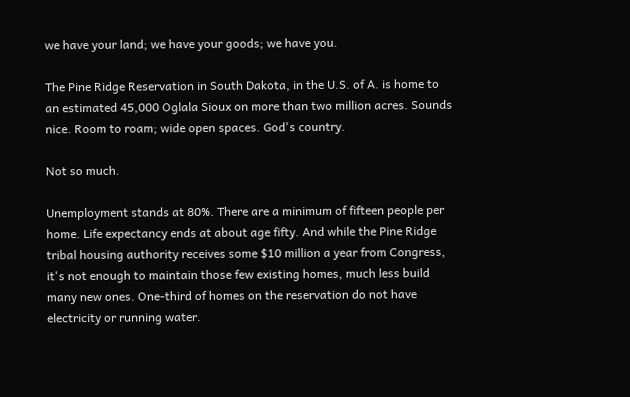we have your land; we have your goods; we have you.

The Pine Ridge Reservation in South Dakota, in the U.S. of A. is home to an estimated 45,000 Oglala Sioux on more than two million acres. Sounds nice. Room to roam; wide open spaces. God's country.

Not so much.

Unemployment stands at 80%. There are a minimum of fifteen people per home. Life expectancy ends at about age fifty. And while the Pine Ridge tribal housing authority receives some $10 million a year from Congress, it's not enough to maintain those few existing homes, much less build many new ones. One-third of homes on the reservation do not have electricity or running water.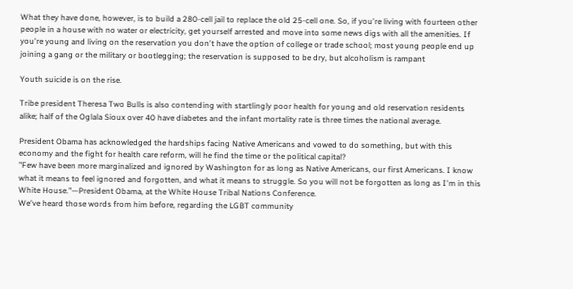What they have done, however, is to build a 280-cell jail to replace the old 25-cell one. So, if you're living with fourteen other people in a house with no water or electricity, get yourself arrested and move into some news digs with all the amenities. If you're young and living on the reservation you don't have the option of college or trade school; most young people end up joining a gang or the military or bootlegging; the reservation is supposed to be dry, but alcoholism is rampant

Youth suicide is on the rise.

Tribe president Theresa Two Bulls is also contending with startlingly poor health for young and old reservation residents alike; half of the Oglala Sioux over 40 have diabetes and the infant mortality rate is three times the national average.

President Obama has acknowledged the hardships facing Native Americans and vowed to do something, but with this economy and the fight for health care reform, will he find the time or the political capital?
"Few have been more marginalized and ignored by Washington for as long as Native Americans, our first Americans. I know what it means to feel ignored and forgotten, and what it means to struggle. So you will not be forgotten as long as I'm in this White House."—President Obama, at the White House Tribal Nations Conference.
We've heard those words from him before, regarding the LGBT community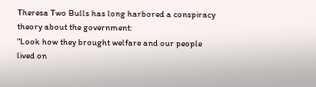Theresa Two Bulls has long harbored a conspiracy theory about the government:
"Look how they brought welfare and our people lived on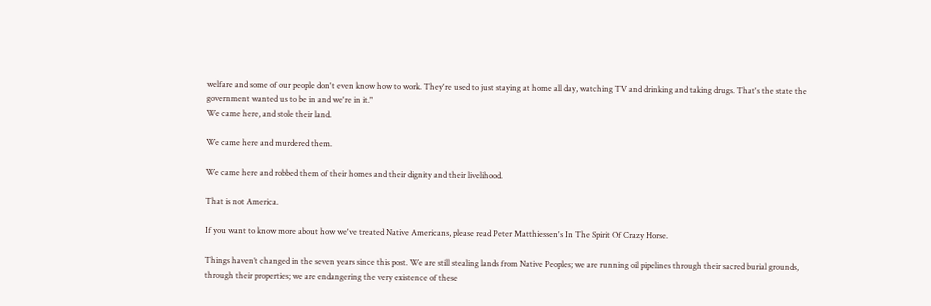welfare and some of our people don't even know how to work. They're used to just staying at home all day, watching TV and drinking and taking drugs. That's the state the government wanted us to be in and we're in it."
We came here, and stole their land.

We came here and murdered them.

We came here and robbed them of their homes and their dignity and their livelihood.

That is not America.

If you want to know more about how we've treated Native Americans, please read Peter Matthiessen's In The Spirit Of Crazy Horse.

Things haven’t changed in the seven years since this post. We are still stealing lands from Native Peoples; we are running oil pipelines through their sacred burial grounds, through their properties; we are endangering the very existence of these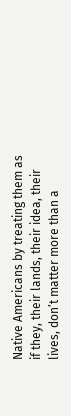Native Americans by treating them as if they, their lands, their idea, their lives, don’t matter more than a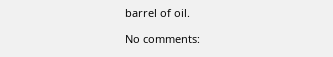barrel of oil.

No comments: